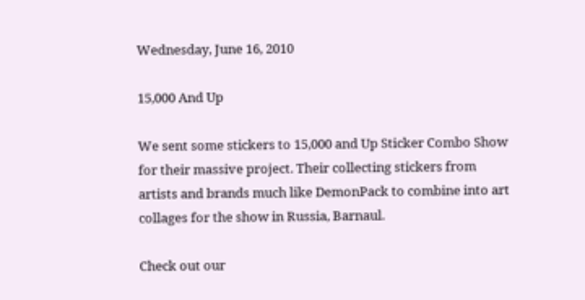Wednesday, June 16, 2010

15,000 And Up

We sent some stickers to 15,000 and Up Sticker Combo Show for their massive project. Their collecting stickers from artists and brands much like DemonPack to combine into art collages for the show in Russia, Barnaul.

Check out our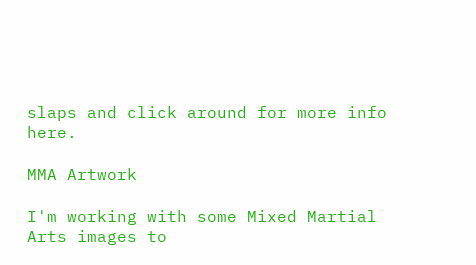slaps and click around for more info here.

MMA Artwork

I'm working with some Mixed Martial Arts images to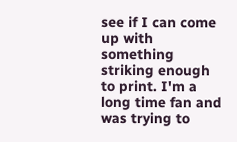see if I can come up with something striking enough to print. I'm a long time fan and was trying to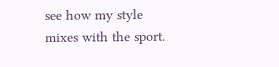see how my style mixes with the sport.